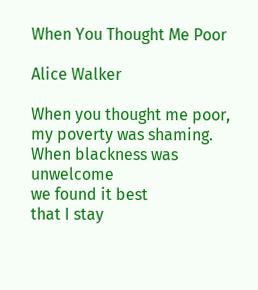When You Thought Me Poor

Alice Walker

When you thought me poor,
my poverty was shaming.
When blackness was unwelcome
we found it best
that I stay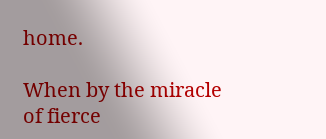home.

When by the miracle
of fierce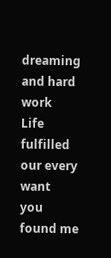dreaming and hard work
Life fulfilled our every want
you found me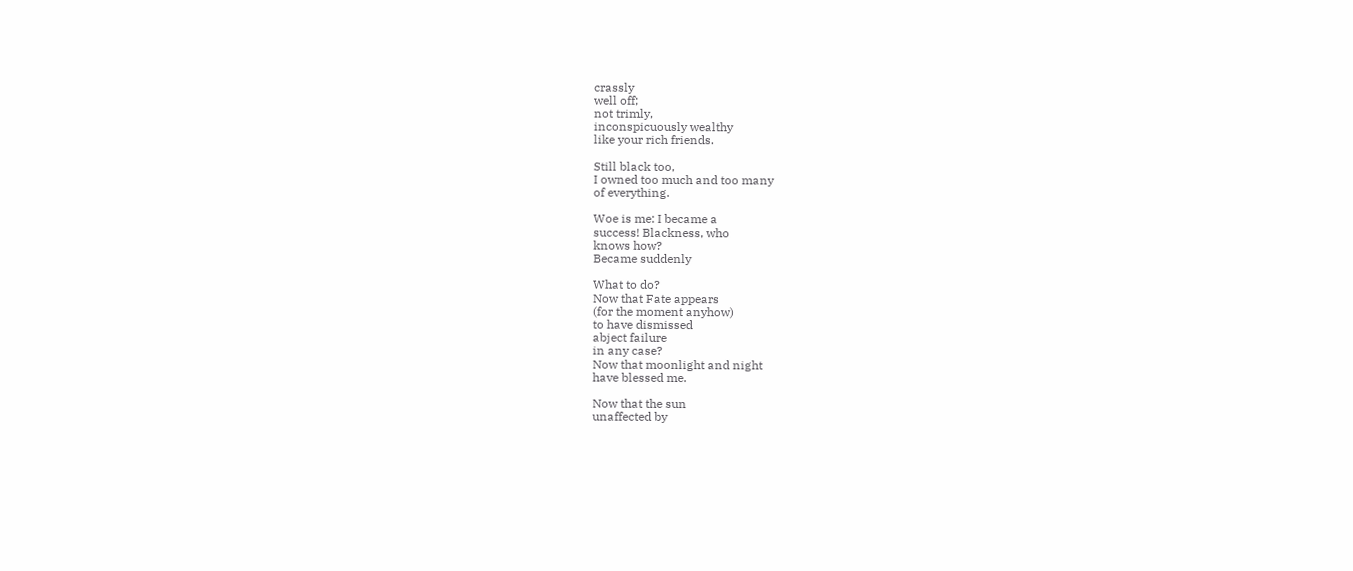crassly
well off;
not trimly,
inconspicuously wealthy
like your rich friends.

Still black too,
I owned too much and too many
of everything.

Woe is me: I became a
success! Blackness, who
knows how?
Became suddenly

What to do?
Now that Fate appears
(for the moment anyhow)
to have dismissed
abject failure
in any case?
Now that moonlight and night
have blessed me.

Now that the sun
unaffected by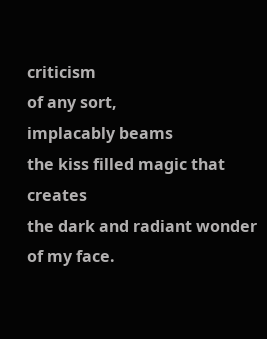criticism
of any sort,
implacably beams
the kiss filled magic that creates
the dark and radiant wonder
of my face.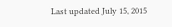Last updated July 15, 2015